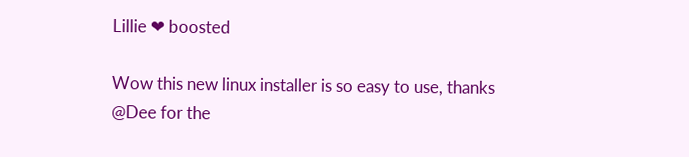Lillie ❤ boosted

Wow this new linux installer is so easy to use, thanks @Dee for the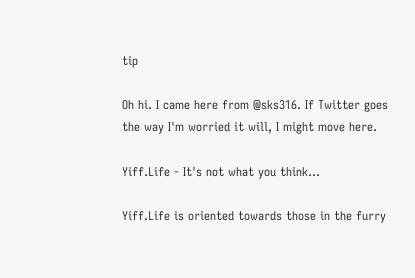tip

Oh hi. I came here from @sks316. If Twitter goes the way I'm worried it will, I might move here.

Yiff.Life - It's not what you think...

Yiff.Life is oriented towards those in the furry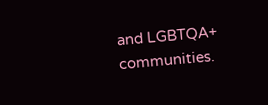and LGBTQA+ communities.